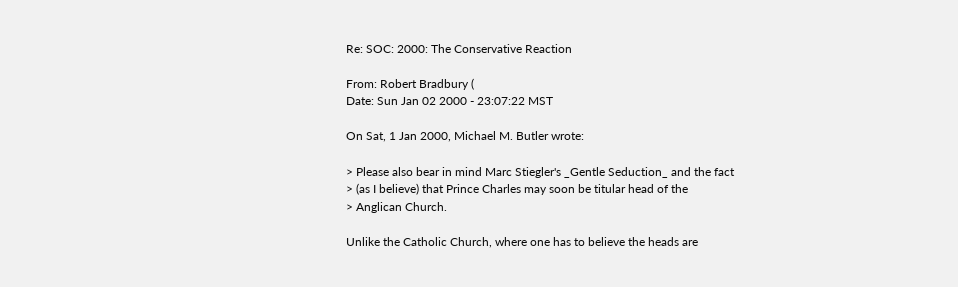Re: SOC: 2000: The Conservative Reaction

From: Robert Bradbury (
Date: Sun Jan 02 2000 - 23:07:22 MST

On Sat, 1 Jan 2000, Michael M. Butler wrote:

> Please also bear in mind Marc Stiegler's _Gentle Seduction_ and the fact
> (as I believe) that Prince Charles may soon be titular head of the
> Anglican Church.

Unlike the Catholic Church, where one has to believe the heads are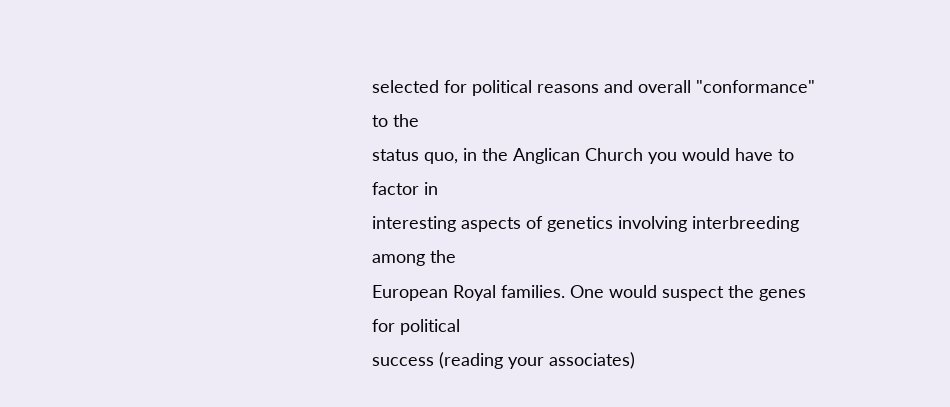selected for political reasons and overall "conformance" to the
status quo, in the Anglican Church you would have to factor in
interesting aspects of genetics involving interbreeding among the
European Royal families. One would suspect the genes for political
success (reading your associates)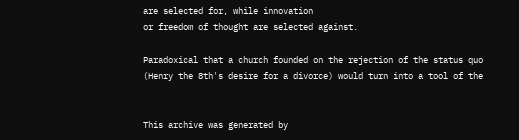are selected for, while innovation
or freedom of thought are selected against.

Paradoxical that a church founded on the rejection of the status quo
(Henry the 8th's desire for a divorce) would turn into a tool of the


This archive was generated by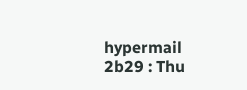hypermail 2b29 : Thu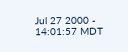Jul 27 2000 - 14:01:57 MDT